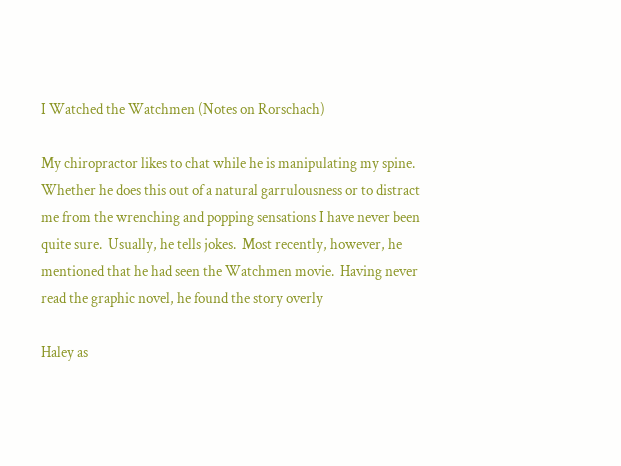I Watched the Watchmen (Notes on Rorschach)

My chiropractor likes to chat while he is manipulating my spine.  Whether he does this out of a natural garrulousness or to distract me from the wrenching and popping sensations I have never been quite sure.  Usually, he tells jokes.  Most recently, however, he mentioned that he had seen the Watchmen movie.  Having never read the graphic novel, he found the story overly

Haley as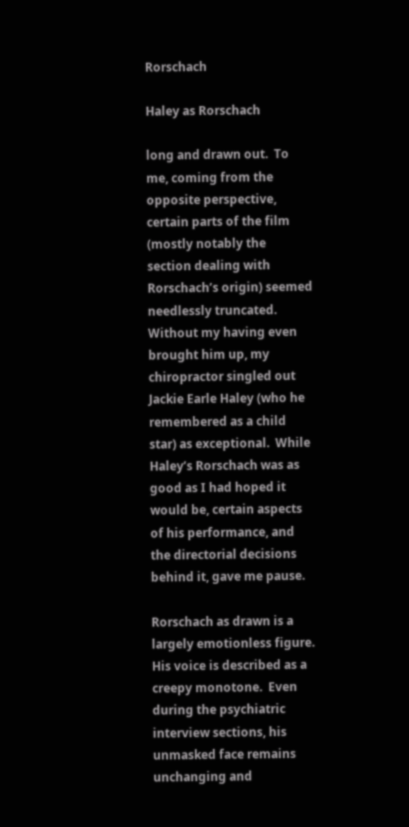Rorschach

Haley as Rorschach

long and drawn out.  To me, coming from the opposite perspective, certain parts of the film (mostly notably the section dealing with Rorschach’s origin) seemed needlessly truncated.  Without my having even brought him up, my chiropractor singled out Jackie Earle Haley (who he remembered as a child star) as exceptional.  While Haley’s Rorschach was as good as I had hoped it would be, certain aspects of his performance, and the directorial decisions behind it, gave me pause.

Rorschach as drawn is a largely emotionless figure.  His voice is described as a creepy monotone.  Even during the psychiatric interview sections, his unmasked face remains unchanging and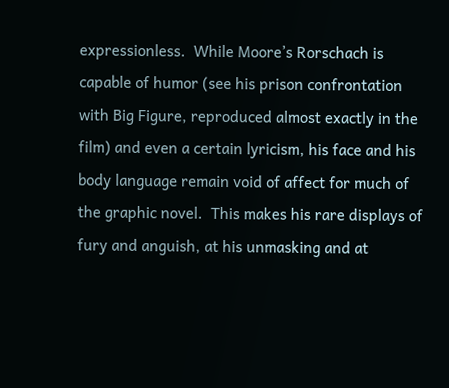expressionless.  While Moore’s Rorschach is capable of humor (see his prison confrontation with Big Figure, reproduced almost exactly in the film) and even a certain lyricism, his face and his body language remain void of affect for much of the graphic novel.  This makes his rare displays of fury and anguish, at his unmasking and at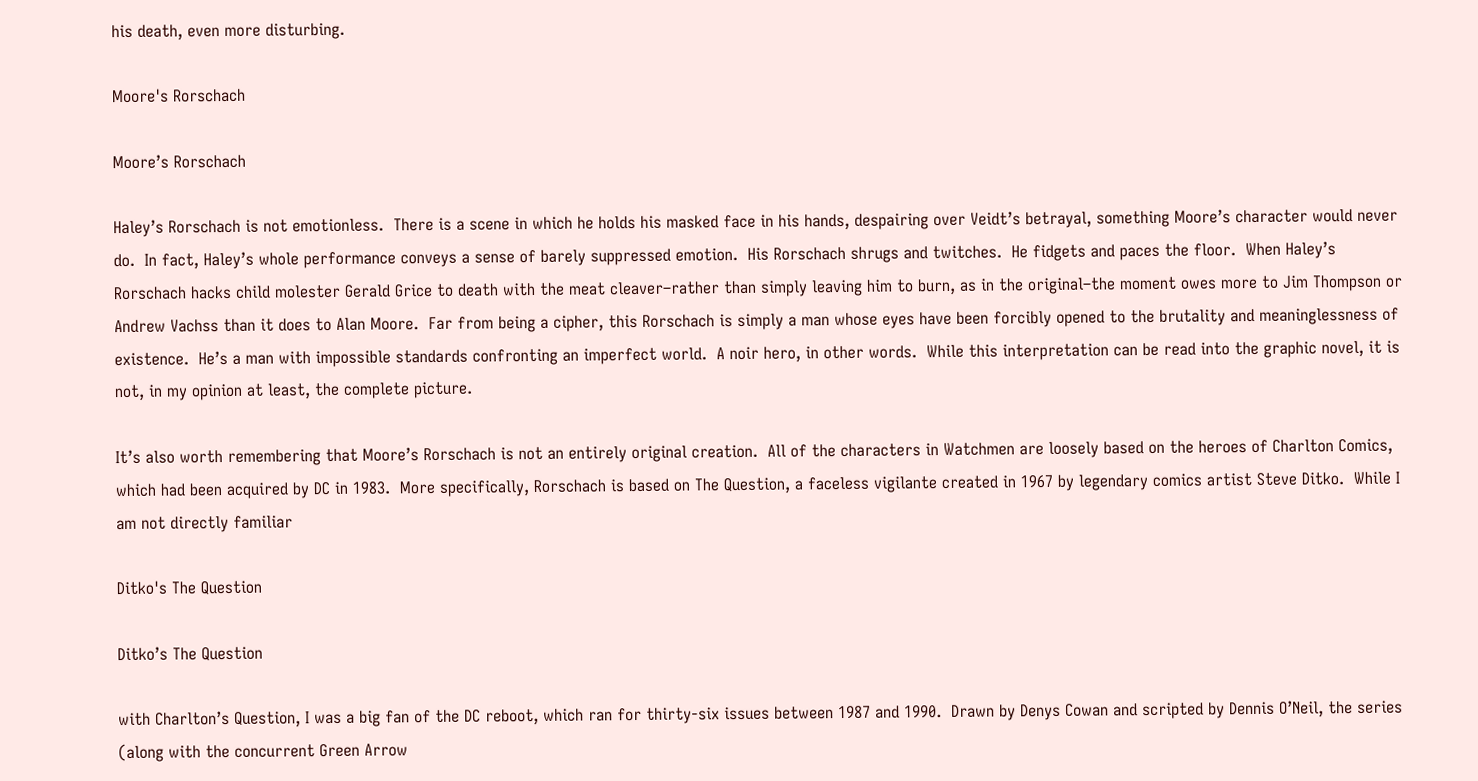his death, even more disturbing.

Moore's Rorschach

Moore’s Rorschach

Haley’s Rorschach is not emotionless.  There is a scene in which he holds his masked face in his hands, despairing over Veidt’s betrayal, something Moore’s character would never do.  In fact, Haley’s whole performance conveys a sense of barely suppressed emotion.  His Rorschach shrugs and twitches.  He fidgets and paces the floor.  When Haley’s Rorschach hacks child molester Gerald Grice to death with the meat cleaver–rather than simply leaving him to burn, as in the original–the moment owes more to Jim Thompson or Andrew Vachss than it does to Alan Moore.  Far from being a cipher, this Rorschach is simply a man whose eyes have been forcibly opened to the brutality and meaninglessness of existence.  He’s a man with impossible standards confronting an imperfect world.  A noir hero, in other words.  While this interpretation can be read into the graphic novel, it is not, in my opinion at least, the complete picture.

It’s also worth remembering that Moore’s Rorschach is not an entirely original creation.  All of the characters in Watchmen are loosely based on the heroes of Charlton Comics, which had been acquired by DC in 1983.  More specifically, Rorschach is based on The Question, a faceless vigilante created in 1967 by legendary comics artist Steve Ditko.  While I am not directly familiar

Ditko's The Question

Ditko’s The Question

with Charlton’s Question, I was a big fan of the DC reboot, which ran for thirty-six issues between 1987 and 1990.  Drawn by Denys Cowan and scripted by Dennis O’Neil, the series (along with the concurrent Green Arrow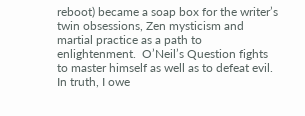reboot) became a soap box for the writer’s twin obsessions, Zen mysticism and martial practice as a path to enlightenment.  O’Neil’s Question fights to master himself as well as to defeat evil.  In truth, I owe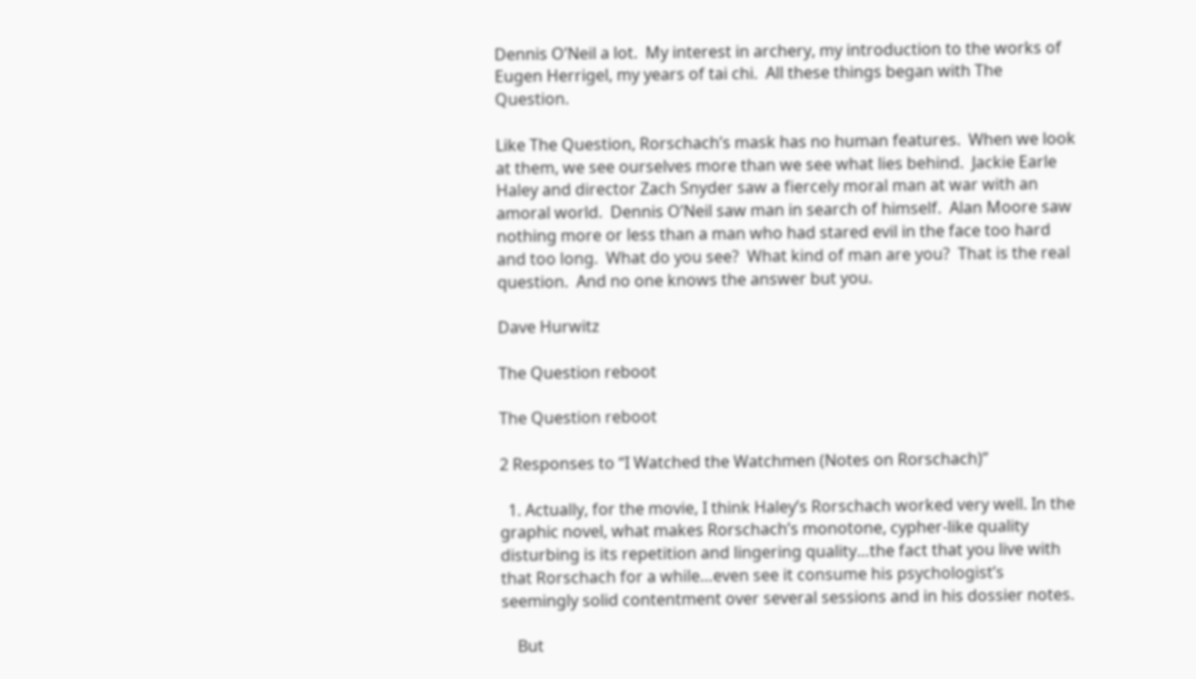Dennis O’Neil a lot.  My interest in archery, my introduction to the works of Eugen Herrigel, my years of tai chi.  All these things began with The Question.

Like The Question, Rorschach’s mask has no human features.  When we look at them, we see ourselves more than we see what lies behind.  Jackie Earle Haley and director Zach Snyder saw a fiercely moral man at war with an amoral world.  Dennis O’Neil saw man in search of himself.  Alan Moore saw nothing more or less than a man who had stared evil in the face too hard and too long.  What do you see?  What kind of man are you?  That is the real question.  And no one knows the answer but you.

Dave Hurwitz

The Question reboot

The Question reboot

2 Responses to “I Watched the Watchmen (Notes on Rorschach)”

  1. Actually, for the movie, I think Haley’s Rorschach worked very well. In the graphic novel, what makes Rorschach’s monotone, cypher-like quality disturbing is its repetition and lingering quality…the fact that you live with that Rorschach for a while…even see it consume his psychologist’s seemingly solid contentment over several sessions and in his dossier notes.

    But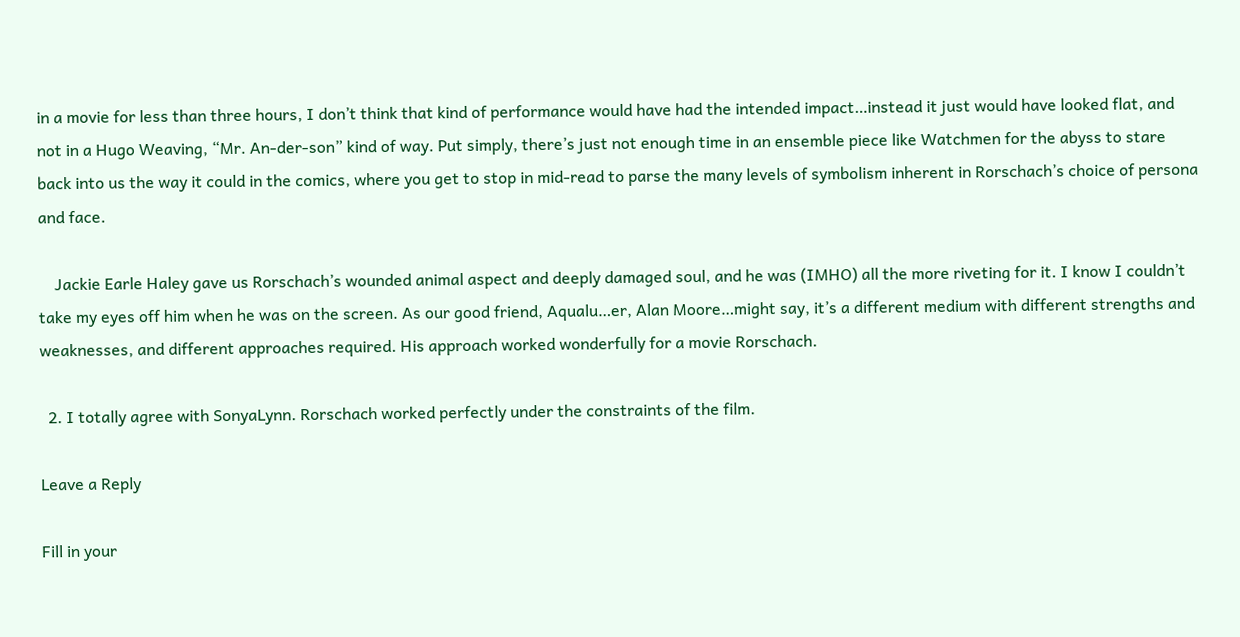in a movie for less than three hours, I don’t think that kind of performance would have had the intended impact…instead it just would have looked flat, and not in a Hugo Weaving, “Mr. An-der-son” kind of way. Put simply, there’s just not enough time in an ensemble piece like Watchmen for the abyss to stare back into us the way it could in the comics, where you get to stop in mid-read to parse the many levels of symbolism inherent in Rorschach’s choice of persona and face.

    Jackie Earle Haley gave us Rorschach’s wounded animal aspect and deeply damaged soul, and he was (IMHO) all the more riveting for it. I know I couldn’t take my eyes off him when he was on the screen. As our good friend, Aqualu…er, Alan Moore…might say, it’s a different medium with different strengths and weaknesses, and different approaches required. His approach worked wonderfully for a movie Rorschach.

  2. I totally agree with SonyaLynn. Rorschach worked perfectly under the constraints of the film.

Leave a Reply

Fill in your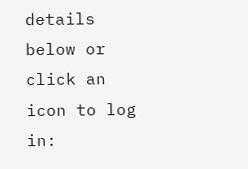details below or click an icon to log in: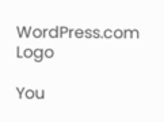WordPress.com Logo

You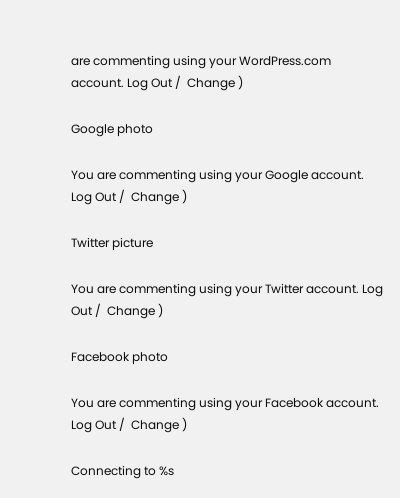are commenting using your WordPress.com account. Log Out /  Change )

Google photo

You are commenting using your Google account. Log Out /  Change )

Twitter picture

You are commenting using your Twitter account. Log Out /  Change )

Facebook photo

You are commenting using your Facebook account. Log Out /  Change )

Connecting to %s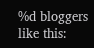%d bloggers like this: